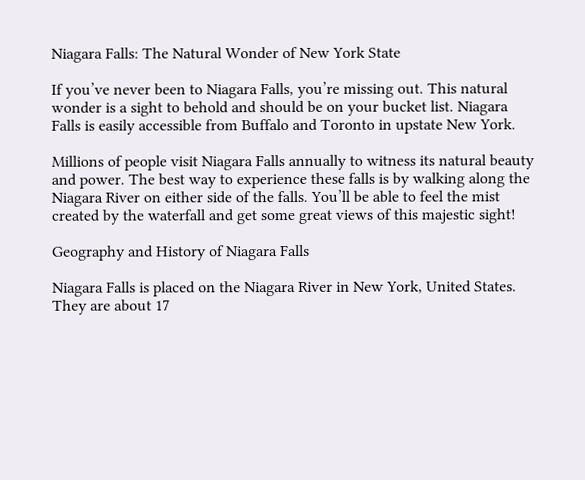Niagara Falls: The Natural Wonder of New York State

If you’ve never been to Niagara Falls, you’re missing out. This natural wonder is a sight to behold and should be on your bucket list. Niagara Falls is easily accessible from Buffalo and Toronto in upstate New York.

Millions of people visit Niagara Falls annually to witness its natural beauty and power. The best way to experience these falls is by walking along the Niagara River on either side of the falls. You’ll be able to feel the mist created by the waterfall and get some great views of this majestic sight!

Geography and History of Niagara Falls

Niagara Falls is placed on the Niagara River in New York, United States. They are about 17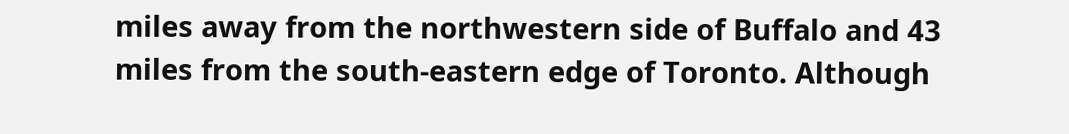miles away from the northwestern side of Buffalo and 43 miles from the south-eastern edge of Toronto. Although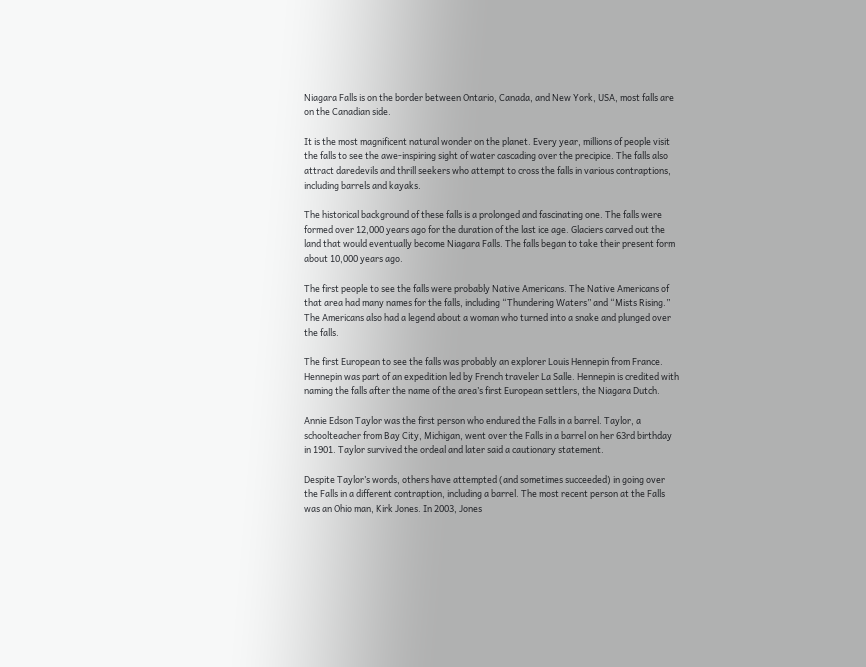Niagara Falls is on the border between Ontario, Canada, and New York, USA, most falls are on the Canadian side.

It is the most magnificent natural wonder on the planet. Every year, millions of people visit the falls to see the awe-inspiring sight of water cascading over the precipice. The falls also attract daredevils and thrill seekers who attempt to cross the falls in various contraptions, including barrels and kayaks.

The historical background of these falls is a prolonged and fascinating one. The falls were formed over 12,000 years ago for the duration of the last ice age. Glaciers carved out the land that would eventually become Niagara Falls. The falls began to take their present form about 10,000 years ago.

The first people to see the falls were probably Native Americans. The Native Americans of that area had many names for the falls, including “Thundering Waters” and “Mists Rising.” The Americans also had a legend about a woman who turned into a snake and plunged over the falls.

The first European to see the falls was probably an explorer Louis Hennepin from France. Hennepin was part of an expedition led by French traveler La Salle. Hennepin is credited with naming the falls after the name of the area’s first European settlers, the Niagara Dutch.

Annie Edson Taylor was the first person who endured the Falls in a barrel. Taylor, a schoolteacher from Bay City, Michigan, went over the Falls in a barrel on her 63rd birthday in 1901. Taylor survived the ordeal and later said a cautionary statement.

Despite Taylor’s words, others have attempted (and sometimes succeeded) in going over the Falls in a different contraption, including a barrel. The most recent person at the Falls was an Ohio man, Kirk Jones. In 2003, Jones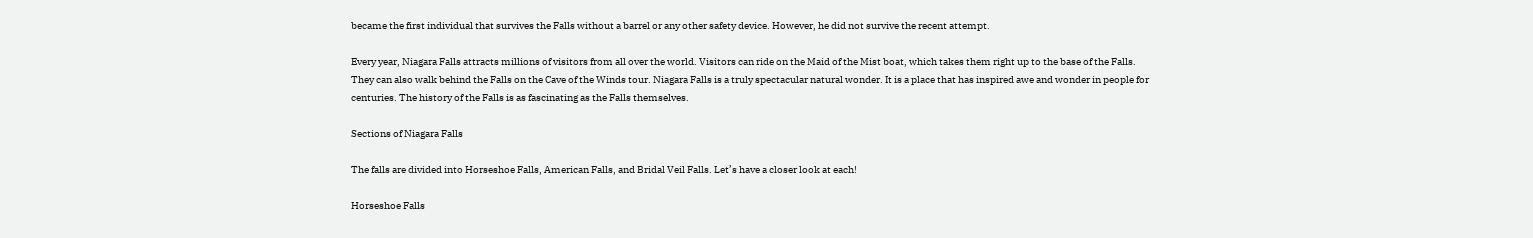became the first individual that survives the Falls without a barrel or any other safety device. However, he did not survive the recent attempt.

Every year, Niagara Falls attracts millions of visitors from all over the world. Visitors can ride on the Maid of the Mist boat, which takes them right up to the base of the Falls. They can also walk behind the Falls on the Cave of the Winds tour. Niagara Falls is a truly spectacular natural wonder. It is a place that has inspired awe and wonder in people for centuries. The history of the Falls is as fascinating as the Falls themselves.

Sections of Niagara Falls

The falls are divided into Horseshoe Falls, American Falls, and Bridal Veil Falls. Let’s have a closer look at each!

Horseshoe Falls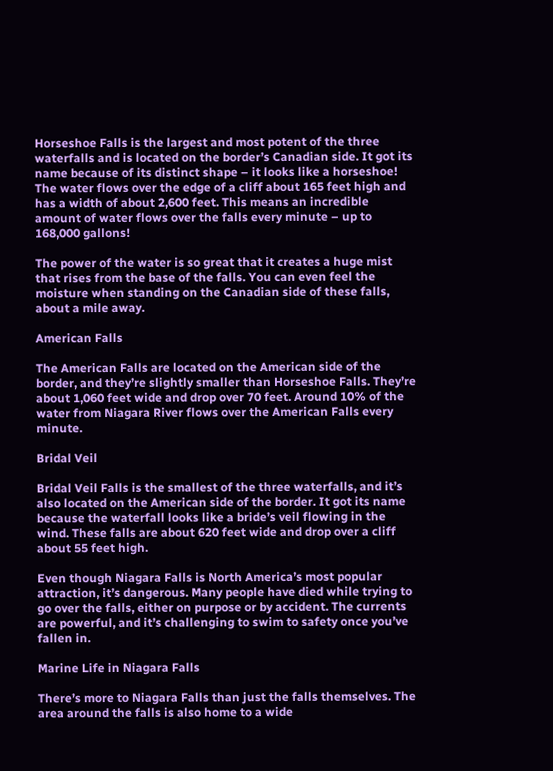Horseshoe Falls is the largest and most potent of the three waterfalls and is located on the border’s Canadian side. It got its name because of its distinct shape – it looks like a horseshoe! The water flows over the edge of a cliff about 165 feet high and has a width of about 2,600 feet. This means an incredible amount of water flows over the falls every minute – up to 168,000 gallons!

The power of the water is so great that it creates a huge mist that rises from the base of the falls. You can even feel the moisture when standing on the Canadian side of these falls, about a mile away.

American Falls

The American Falls are located on the American side of the border, and they’re slightly smaller than Horseshoe Falls. They’re about 1,060 feet wide and drop over 70 feet. Around 10% of the water from Niagara River flows over the American Falls every minute.

Bridal Veil

Bridal Veil Falls is the smallest of the three waterfalls, and it’s also located on the American side of the border. It got its name because the waterfall looks like a bride’s veil flowing in the wind. These falls are about 620 feet wide and drop over a cliff about 55 feet high.

Even though Niagara Falls is North America’s most popular attraction, it’s dangerous. Many people have died while trying to go over the falls, either on purpose or by accident. The currents are powerful, and it’s challenging to swim to safety once you’ve fallen in.

Marine Life in Niagara Falls

There’s more to Niagara Falls than just the falls themselves. The area around the falls is also home to a wide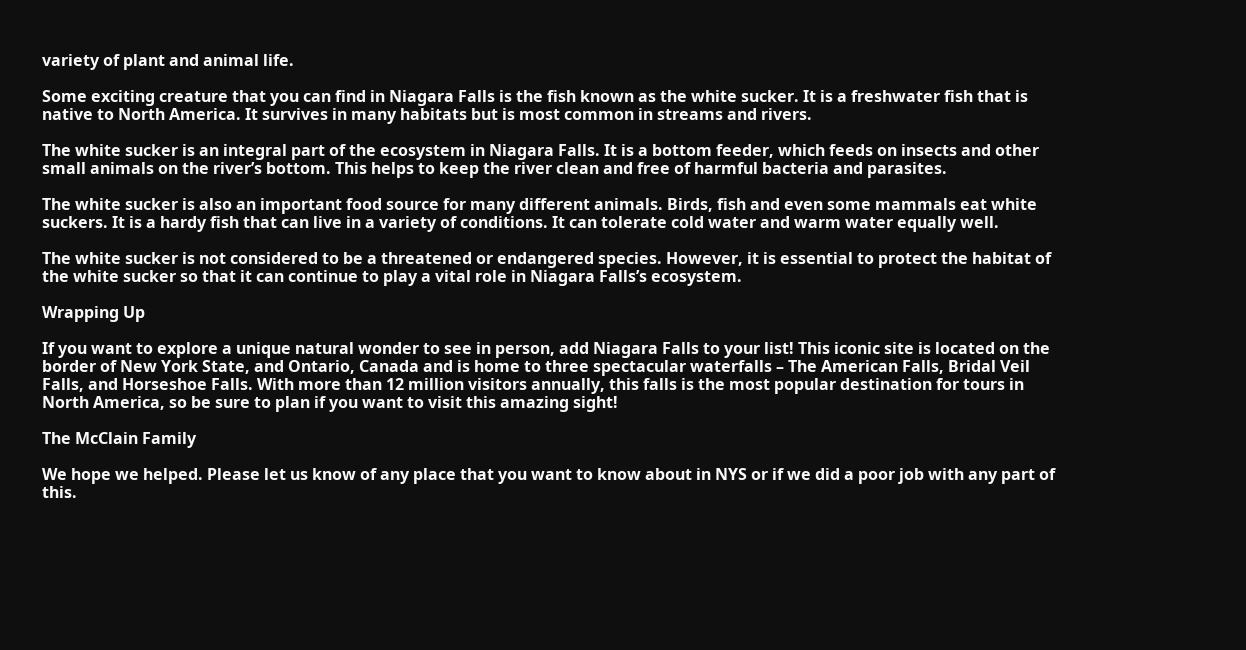variety of plant and animal life.

Some exciting creature that you can find in Niagara Falls is the fish known as the white sucker. It is a freshwater fish that is native to North America. It survives in many habitats but is most common in streams and rivers.

The white sucker is an integral part of the ecosystem in Niagara Falls. It is a bottom feeder, which feeds on insects and other small animals on the river’s bottom. This helps to keep the river clean and free of harmful bacteria and parasites.

The white sucker is also an important food source for many different animals. Birds, fish and even some mammals eat white suckers. It is a hardy fish that can live in a variety of conditions. It can tolerate cold water and warm water equally well.

The white sucker is not considered to be a threatened or endangered species. However, it is essential to protect the habitat of the white sucker so that it can continue to play a vital role in Niagara Falls’s ecosystem.

Wrapping Up

If you want to explore a unique natural wonder to see in person, add Niagara Falls to your list! This iconic site is located on the border of New York State, and Ontario, Canada and is home to three spectacular waterfalls – The American Falls, Bridal Veil Falls, and Horseshoe Falls. With more than 12 million visitors annually, this falls is the most popular destination for tours in North America, so be sure to plan if you want to visit this amazing sight!

The McClain Family

We hope we helped. Please let us know of any place that you want to know about in NYS or if we did a poor job with any part of this.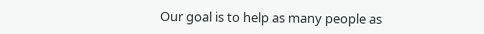Our goal is to help as many people as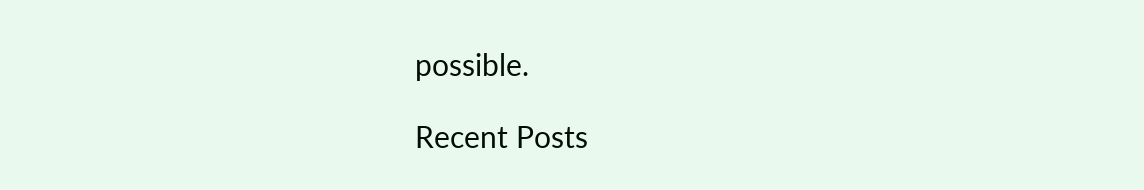possible.

Recent Posts